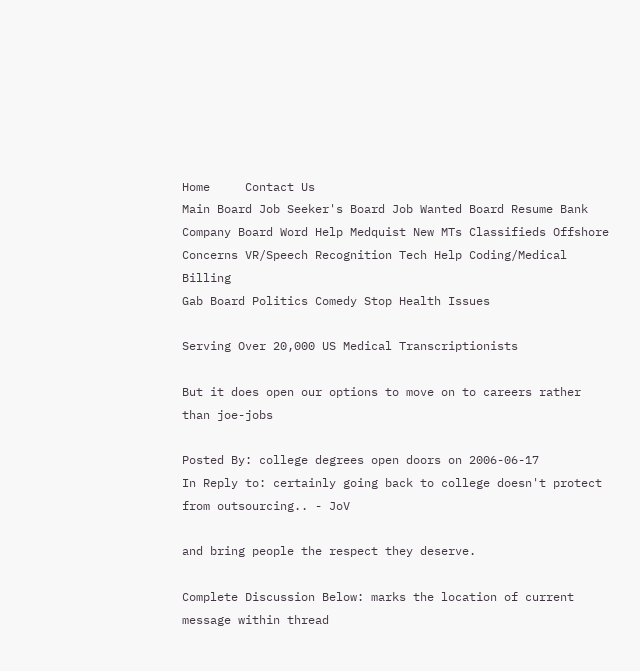Home     Contact Us
Main Board Job Seeker's Board Job Wanted Board Resume Bank Company Board Word Help Medquist New MTs Classifieds Offshore Concerns VR/Speech Recognition Tech Help Coding/Medical Billing
Gab Board Politics Comedy Stop Health Issues

Serving Over 20,000 US Medical Transcriptionists

But it does open our options to move on to careers rather than joe-jobs

Posted By: college degrees open doors on 2006-06-17
In Reply to: certainly going back to college doesn't protect from outsourcing.. - JoV

and bring people the respect they deserve.

Complete Discussion Below: marks the location of current message within thread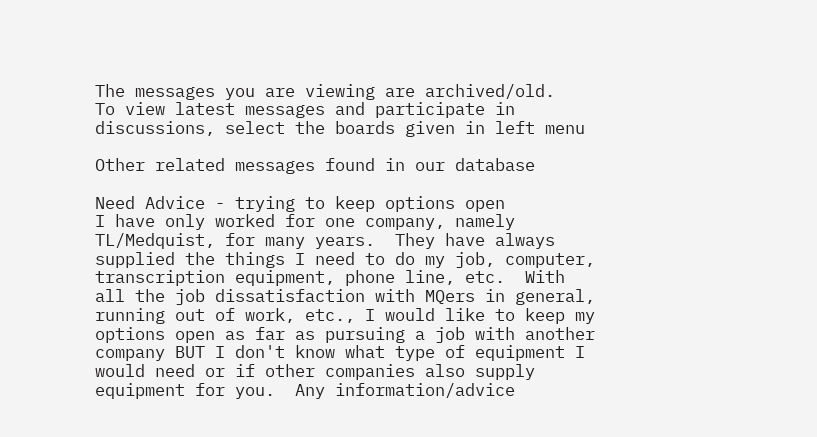The messages you are viewing are archived/old.
To view latest messages and participate in discussions, select the boards given in left menu

Other related messages found in our database

Need Advice - trying to keep options open
I have only worked for one company, namely TL/Medquist, for many years.  They have always supplied the things I need to do my job, computer, transcription equipment, phone line, etc.  With all the job dissatisfaction with MQers in general, running out of work, etc., I would like to keep my options open as far as pursuing a job with another company BUT I don't know what type of equipment I would need or if other companies also supply equipment for you.  Any information/advice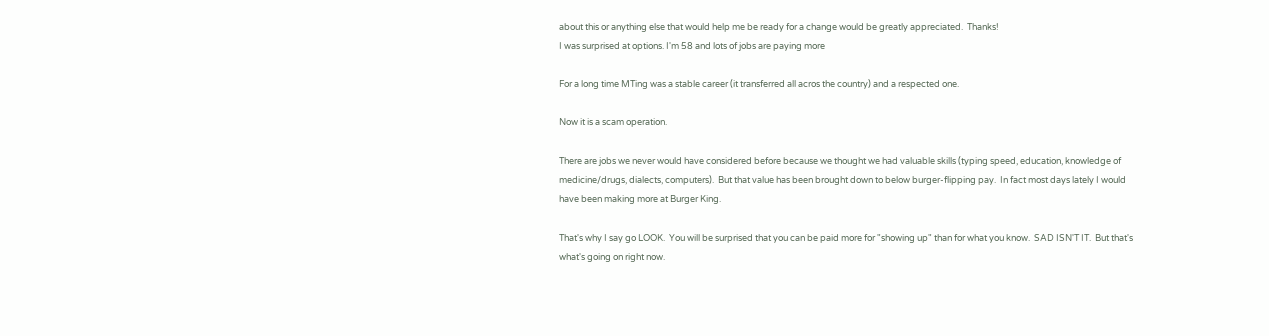about this or anything else that would help me be ready for a change would be greatly appreciated.  Thanks!
I was surprised at options. I'm 58 and lots of jobs are paying more

For a long time MTing was a stable career (it transferred all acros the country) and a respected one.

Now it is a scam operation.

There are jobs we never would have considered before because we thought we had valuable skills (typing speed, education, knowledge of medicine/drugs, dialects, computers).  But that value has been brought down to below burger-flipping pay.  In fact most days lately I would have been making more at Burger King.

That's why I say go LOOK.  You will be surprised that you can be paid more for "showing up" than for what you know.  SAD ISN'T IT.  But that's what's going on right now.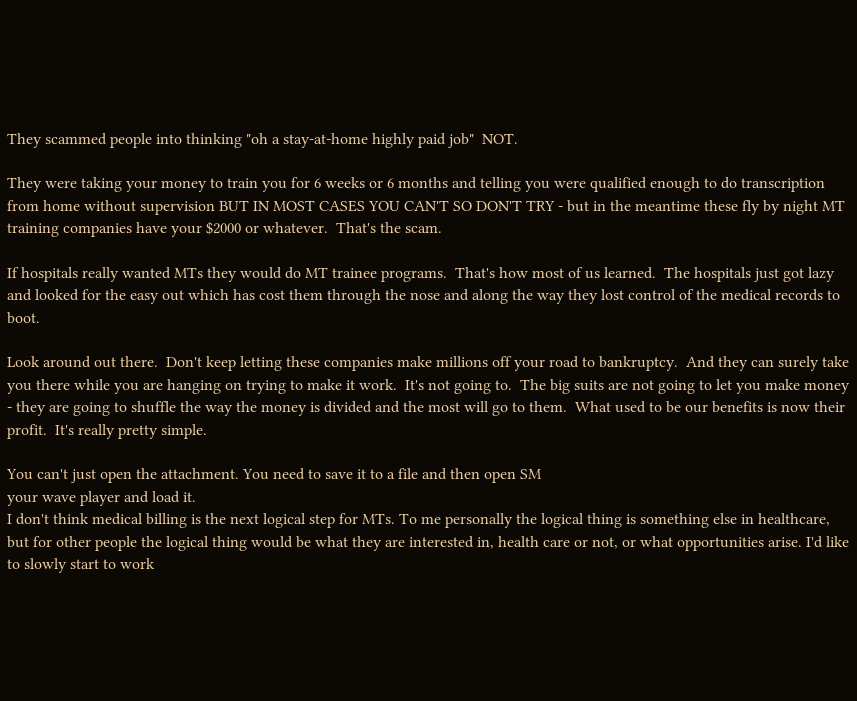They scammed people into thinking "oh a stay-at-home highly paid job"  NOT.

They were taking your money to train you for 6 weeks or 6 months and telling you were qualified enough to do transcription from home without supervision BUT IN MOST CASES YOU CAN'T SO DON'T TRY - but in the meantime these fly by night MT training companies have your $2000 or whatever.  That's the scam.

If hospitals really wanted MTs they would do MT trainee programs.  That's how most of us learned.  The hospitals just got lazy and looked for the easy out which has cost them through the nose and along the way they lost control of the medical records to boot.

Look around out there.  Don't keep letting these companies make millions off your road to bankruptcy.  And they can surely take you there while you are hanging on trying to make it work.  It's not going to.  The big suits are not going to let you make money - they are going to shuffle the way the money is divided and the most will go to them.  What used to be our benefits is now their profit.  It's really pretty simple.

You can't just open the attachment. You need to save it to a file and then open SM
your wave player and load it.
I don't think medical billing is the next logical step for MTs. To me personally the logical thing is something else in healthcare, but for other people the logical thing would be what they are interested in, health care or not, or what opportunities arise. I'd like to slowly start to work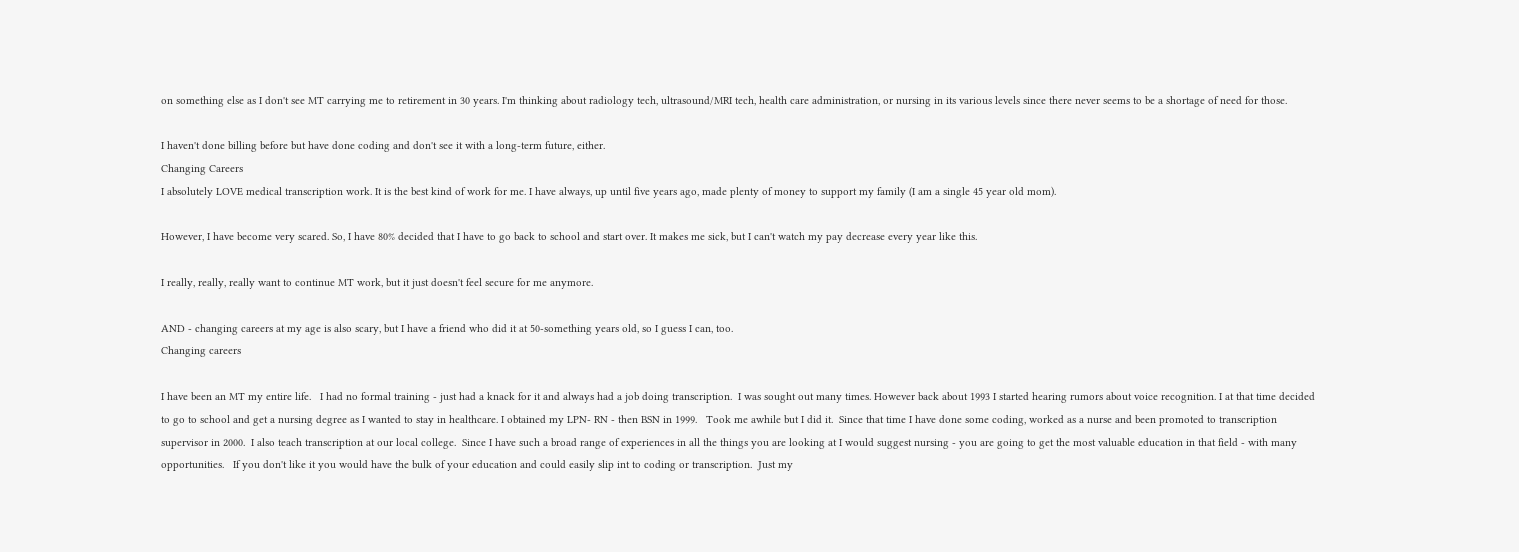on something else as I don't see MT carrying me to retirement in 30 years. I'm thinking about radiology tech, ultrasound/MRI tech, health care administration, or nursing in its various levels since there never seems to be a shortage of need for those.

I haven't done billing before but have done coding and don't see it with a long-term future, either.
Changing Careers
I absolutely LOVE medical transcription work. It is the best kind of work for me. I have always, up until five years ago, made plenty of money to support my family (I am a single 45 year old mom).

However, I have become very scared. So, I have 80% decided that I have to go back to school and start over. It makes me sick, but I can't watch my pay decrease every year like this.

I really, really, really want to continue MT work, but it just doesn't feel secure for me anymore.

AND - changing careers at my age is also scary, but I have a friend who did it at 50-something years old, so I guess I can, too.
Changing careers

I have been an MT my entire life.   I had no formal training - just had a knack for it and always had a job doing transcription.  I was sought out many times. However back about 1993 I started hearing rumors about voice recognition. I at that time decided to go to school and get a nursing degree as I wanted to stay in healthcare. I obtained my LPN- RN - then BSN in 1999.   Took me awhile but I did it.  Since that time I have done some coding, worked as a nurse and been promoted to transcription supervisor in 2000.  I also teach transcription at our local college.  Since I have such a broad range of experiences in all the things you are looking at I would suggest nursing - you are going to get the most valuable education in that field - with many opportunities.   If you don't like it you would have the bulk of your education and could easily slip int to coding or transcription.  Just my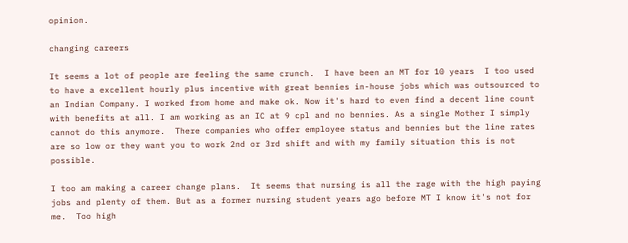opinion.

changing careers

It seems a lot of people are feeling the same crunch.  I have been an MT for 10 years  I too used to have a excellent hourly plus incentive with great bennies in-house jobs which was outsourced to an Indian Company. I worked from home and make ok. Now it's hard to even find a decent line count with benefits at all. I am working as an IC at 9 cpl and no bennies. As a single Mother I simply cannot do this anymore.  There companies who offer employee status and bennies but the line rates are so low or they want you to work 2nd or 3rd shift and with my family situation this is not possible.

I too am making a career change plans.  It seems that nursing is all the rage with the high paying jobs and plenty of them. But as a former nursing student years ago before MT I know it's not for me.  Too high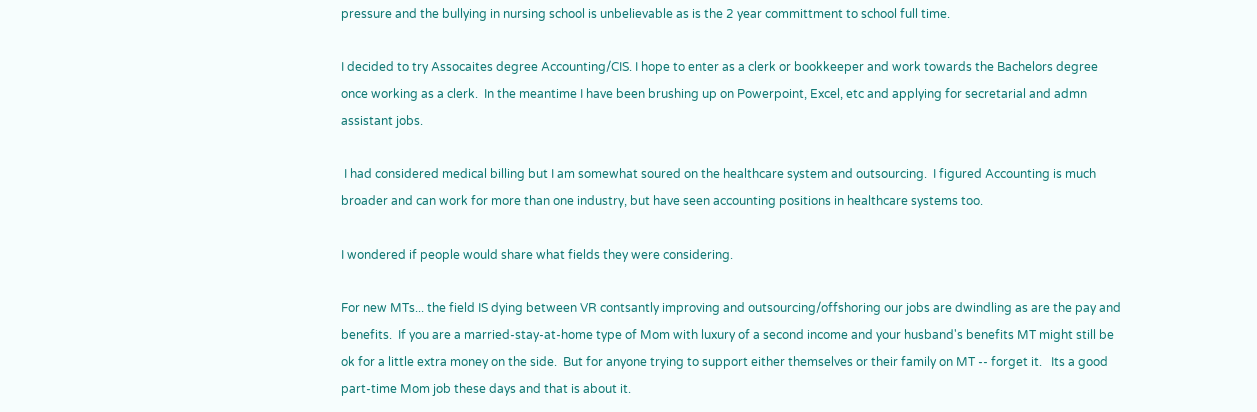pressure and the bullying in nursing school is unbelievable as is the 2 year committment to school full time.

I decided to try Assocaites degree Accounting/CIS. I hope to enter as a clerk or bookkeeper and work towards the Bachelors degree once working as a clerk.  In the meantime I have been brushing up on Powerpoint, Excel, etc and applying for secretarial and admn assistant jobs.

 I had considered medical billing but I am somewhat soured on the healthcare system and outsourcing.  I figured Accounting is much broader and can work for more than one industry, but have seen accounting positions in healthcare systems too.

I wondered if people would share what fields they were considering.

For new MTs... the field IS dying between VR contsantly improving and outsourcing/offshoring our jobs are dwindling as are the pay and benefits.  If you are a married-stay-at-home type of Mom with luxury of a second income and your husband's benefits MT might still be ok for a little extra money on the side.  But for anyone trying to support either themselves or their family on MT -- forget it.   Its a good part-time Mom job these days and that is about it.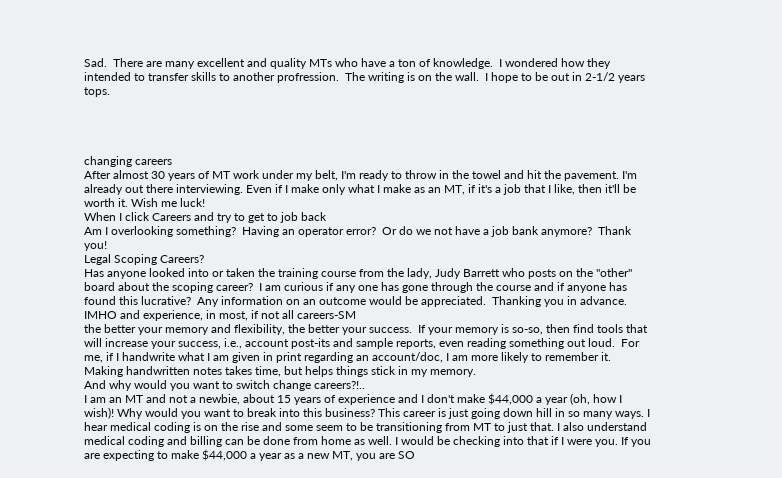Sad.  There are many excellent and quality MTs who have a ton of knowledge.  I wondered how they intended to transfer skills to another profression.  The writing is on the wall.  I hope to be out in 2-1/2 years tops.




changing careers
After almost 30 years of MT work under my belt, I'm ready to throw in the towel and hit the pavement. I'm already out there interviewing. Even if I make only what I make as an MT, if it's a job that I like, then it'll be worth it. Wish me luck!
When I click Careers and try to get to job back
Am I overlooking something?  Having an operator error?  Or do we not have a job bank anymore?  Thank you!
Legal Scoping Careers?
Has anyone looked into or taken the training course from the lady, Judy Barrett who posts on the "other" board about the scoping career?  I am curious if any one has gone through the course and if anyone has found this lucrative?  Any information on an outcome would be appreciated.  Thanking you in advance.
IMHO and experience, in most, if not all careers-SM
the better your memory and flexibility, the better your success.  If your memory is so-so, then find tools that will increase your success, i.e., account post-its and sample reports, even reading something out loud.  For me, if I handwrite what I am given in print regarding an account/doc, I am more likely to remember it.  Making handwritten notes takes time, but helps things stick in my memory.
And why would you want to switch change careers?!..
I am an MT and not a newbie, about 15 years of experience and I don't make $44,000 a year (oh, how I wish)! Why would you want to break into this business? This career is just going down hill in so many ways. I hear medical coding is on the rise and some seem to be transitioning from MT to just that. I also understand medical coding and billing can be done from home as well. I would be checking into that if I were you. If you are expecting to make $44,000 a year as a new MT, you are SO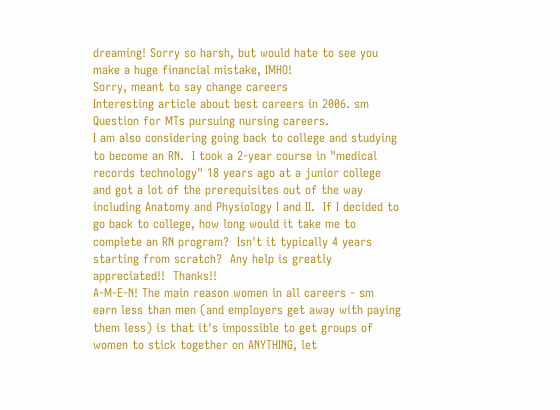dreaming! Sorry so harsh, but would hate to see you make a huge financial mistake, IMHO!
Sorry, meant to say change careers
Interesting article about best careers in 2006. sm
Question for MTs pursuing nursing careers.
I am also considering going back to college and studying to become an RN.  I took a 2-year course in "medical records technology" 18 years ago at a junior college and got a lot of the prerequisites out of the way including Anatomy and Physiology I and II.  If I decided to go back to college, how long would it take me to complete an RN program?  Isn't it typically 4 years starting from scratch?  Any help is greatly appreciated!!  Thanks!!
A-M-E-N! The main reason women in all careers - sm
earn less than men (and employers get away with paying them less) is that it's impossible to get groups of women to stick together on ANYTHING, let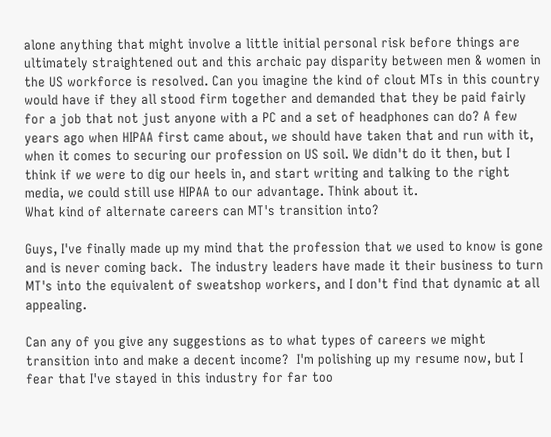alone anything that might involve a little initial personal risk before things are ultimately straightened out and this archaic pay disparity between men & women in the US workforce is resolved. Can you imagine the kind of clout MTs in this country would have if they all stood firm together and demanded that they be paid fairly for a job that not just anyone with a PC and a set of headphones can do? A few years ago when HIPAA first came about, we should have taken that and run with it, when it comes to securing our profession on US soil. We didn't do it then, but I think if we were to dig our heels in, and start writing and talking to the right media, we could still use HIPAA to our advantage. Think about it.
What kind of alternate careers can MT's transition into?

Guys, I've finally made up my mind that the profession that we used to know is gone and is never coming back.  The industry leaders have made it their business to turn MT's into the equivalent of sweatshop workers, and I don't find that dynamic at all appealing.

Can any of you give any suggestions as to what types of careers we might transition into and make a decent income?  I'm polishing up my resume now, but I fear that I've stayed in this industry for far too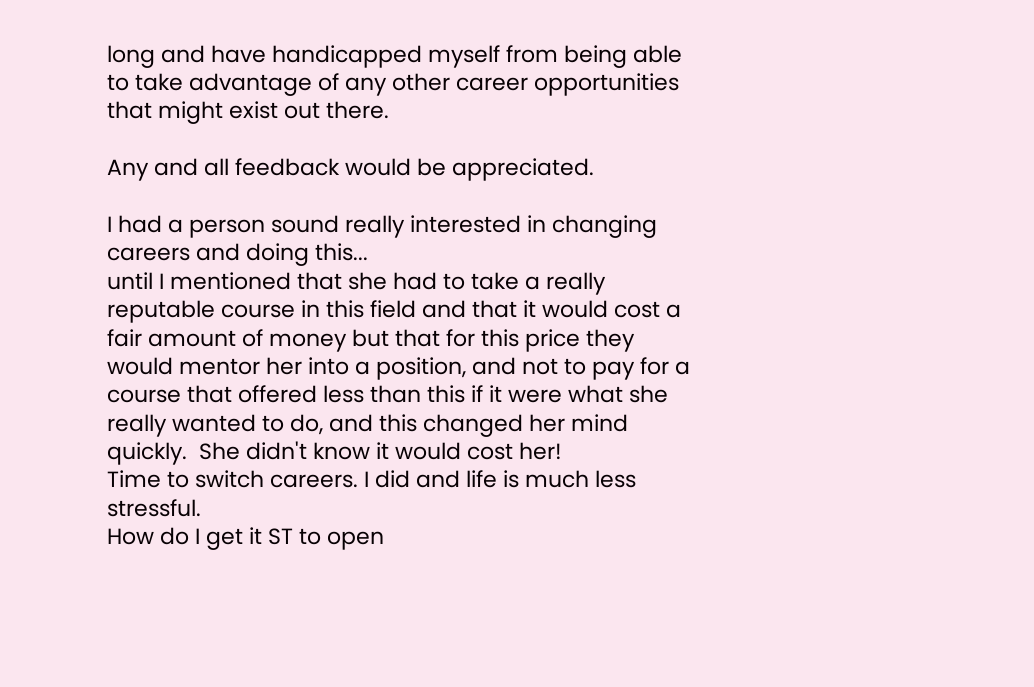long and have handicapped myself from being able to take advantage of any other career opportunities that might exist out there.

Any and all feedback would be appreciated.

I had a person sound really interested in changing careers and doing this...
until I mentioned that she had to take a really reputable course in this field and that it would cost a fair amount of money but that for this price they would mentor her into a position, and not to pay for a course that offered less than this if it were what she really wanted to do, and this changed her mind quickly.  She didn't know it would cost her!
Time to switch careers. I did and life is much less stressful.
How do I get it ST to open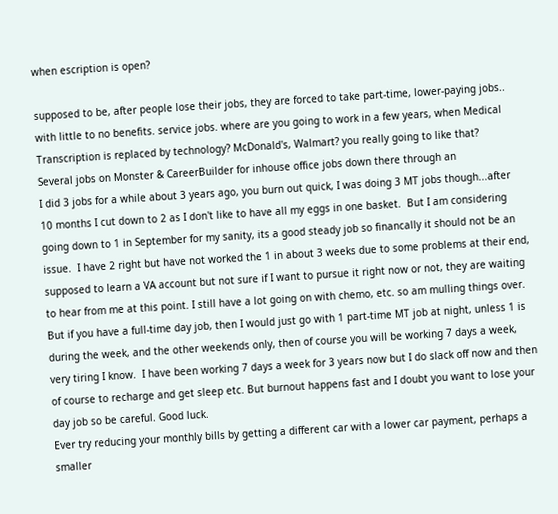when escription is open?

supposed to be, after people lose their jobs, they are forced to take part-time, lower-paying jobs..
with little to no benefits. service jobs. where are you going to work in a few years, when Medical Transcription is replaced by technology? McDonald's, Walmart? you really going to like that?
Several jobs on Monster & CareerBuilder for inhouse office jobs down there through an
I did 3 jobs for a while about 3 years ago, you burn out quick, I was doing 3 MT jobs though...after
10 months I cut down to 2 as I don't like to have all my eggs in one basket.  But I am considering going down to 1 in September for my sanity, its a good steady job so financally it should not be an issue.  I have 2 right but have not worked the 1 in about 3 weeks due to some problems at their end, supposed to learn a VA account but not sure if I want to pursue it right now or not, they are waiting to hear from me at this point. I still have a lot going on with chemo, etc. so am mulling things over.  But if you have a full-time day job, then I would just go with 1 part-time MT job at night, unless 1 is during the week, and the other weekends only, then of course you will be working 7 days a week, very tiring I know.  I have been working 7 days a week for 3 years now but I do slack off now and then of course to recharge and get sleep etc. But burnout happens fast and I doubt you want to lose your day job so be careful. Good luck.
Ever try reducing your monthly bills by getting a different car with a lower car payment, perhaps a smaller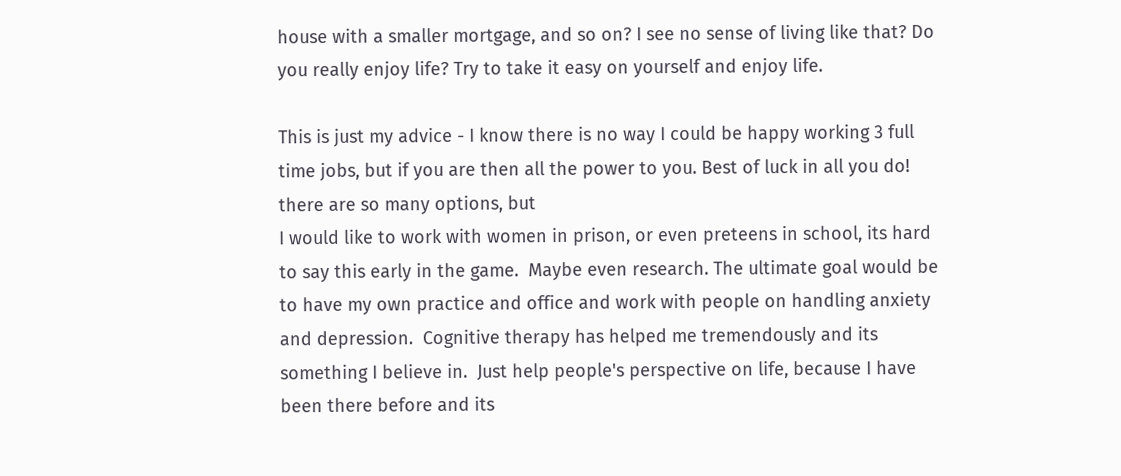house with a smaller mortgage, and so on? I see no sense of living like that? Do you really enjoy life? Try to take it easy on yourself and enjoy life.

This is just my advice - I know there is no way I could be happy working 3 full time jobs, but if you are then all the power to you. Best of luck in all you do!
there are so many options, but
I would like to work with women in prison, or even preteens in school, its hard to say this early in the game.  Maybe even research. The ultimate goal would be to have my own practice and office and work with people on handling anxiety and depression.  Cognitive therapy has helped me tremendously and its something I believe in.  Just help people's perspective on life, because I have been there before and its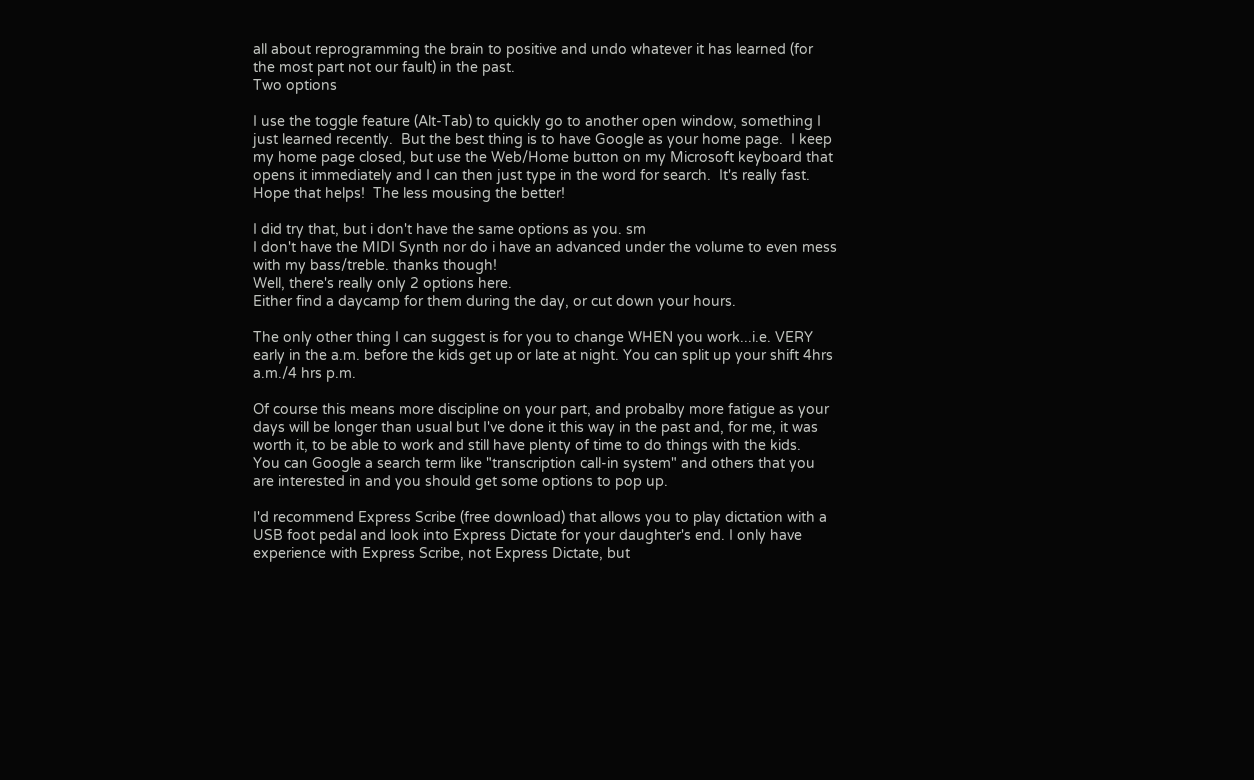all about reprogramming the brain to positive and undo whatever it has learned (for the most part not our fault) in the past.
Two options

I use the toggle feature (Alt-Tab) to quickly go to another open window, something I just learned recently.  But the best thing is to have Google as your home page.  I keep my home page closed, but use the Web/Home button on my Microsoft keyboard that opens it immediately and I can then just type in the word for search.  It's really fast.  Hope that helps!  The less mousing the better!

I did try that, but i don't have the same options as you. sm
I don't have the MIDI Synth nor do i have an advanced under the volume to even mess with my bass/treble. thanks though!
Well, there's really only 2 options here.
Either find a daycamp for them during the day, or cut down your hours.

The only other thing I can suggest is for you to change WHEN you work...i.e. VERY early in the a.m. before the kids get up or late at night. You can split up your shift 4hrs a.m./4 hrs p.m.

Of course this means more discipline on your part, and probalby more fatigue as your days will be longer than usual but I've done it this way in the past and, for me, it was worth it, to be able to work and still have plenty of time to do things with the kids.
You can Google a search term like "transcription call-in system" and others that you are interested in and you should get some options to pop up.

I'd recommend Express Scribe (free download) that allows you to play dictation with a USB foot pedal and look into Express Dictate for your daughter's end. I only have experience with Express Scribe, not Express Dictate, but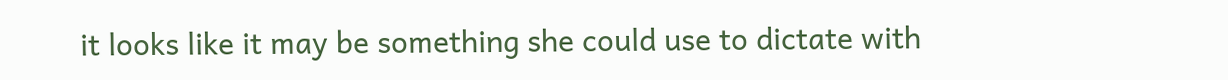it looks like it may be something she could use to dictate with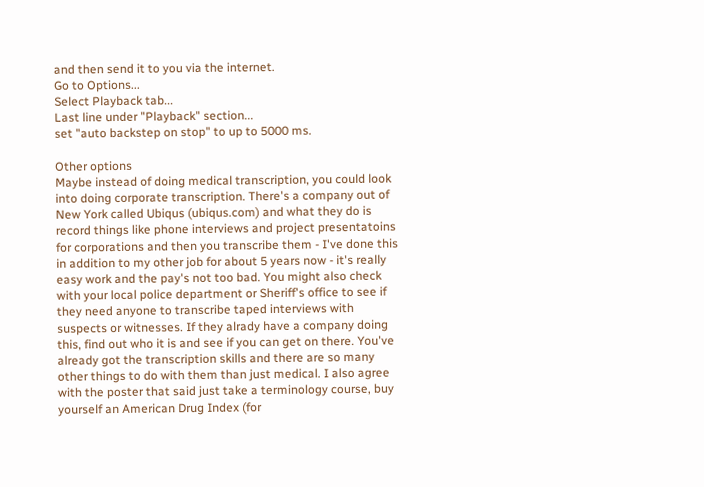and then send it to you via the internet.
Go to Options...
Select Playback tab...
Last line under "Playback" section...
set "auto backstep on stop" to up to 5000 ms.

Other options
Maybe instead of doing medical transcription, you could look into doing corporate transcription. There's a company out of New York called Ubiqus (ubiqus.com) and what they do is record things like phone interviews and project presentatoins for corporations and then you transcribe them - I've done this in addition to my other job for about 5 years now - it's really easy work and the pay's not too bad. You might also check with your local police department or Sheriff's office to see if they need anyone to transcribe taped interviews with suspects or witnesses. If they alrady have a company doing this, find out who it is and see if you can get on there. You've already got the transcription skills and there are so many other things to do with them than just medical. I also agree with the poster that said just take a terminology course, buy yourself an American Drug Index (for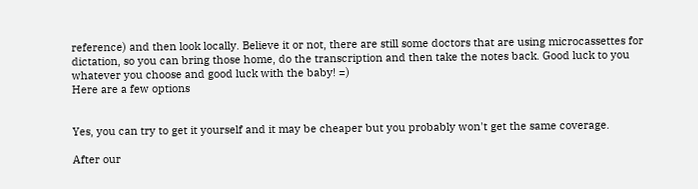reference) and then look locally. Believe it or not, there are still some doctors that are using microcassettes for dictation, so you can bring those home, do the transcription and then take the notes back. Good luck to you whatever you choose and good luck with the baby! =)
Here are a few options


Yes, you can try to get it yourself and it may be cheaper but you probably won't get the same coverage.

After our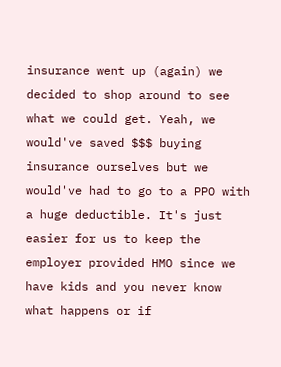insurance went up (again) we decided to shop around to see what we could get. Yeah, we would've saved $$$ buying insurance ourselves but we would've had to go to a PPO with a huge deductible. It's just easier for us to keep the employer provided HMO since we have kids and you never know what happens or if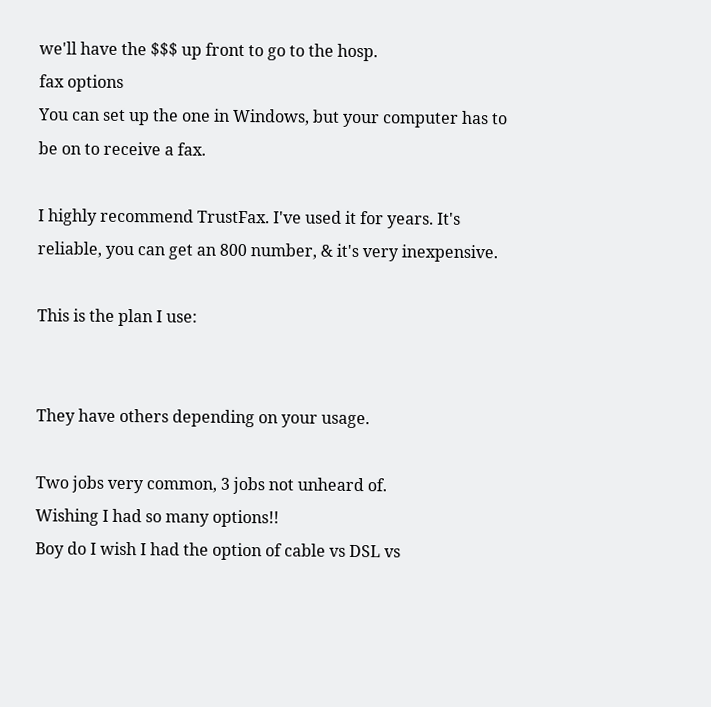we'll have the $$$ up front to go to the hosp.
fax options
You can set up the one in Windows, but your computer has to be on to receive a fax.

I highly recommend TrustFax. I've used it for years. It's reliable, you can get an 800 number, & it's very inexpensive.

This is the plan I use:


They have others depending on your usage.

Two jobs very common, 3 jobs not unheard of.
Wishing I had so many options!!
Boy do I wish I had the option of cable vs DSL vs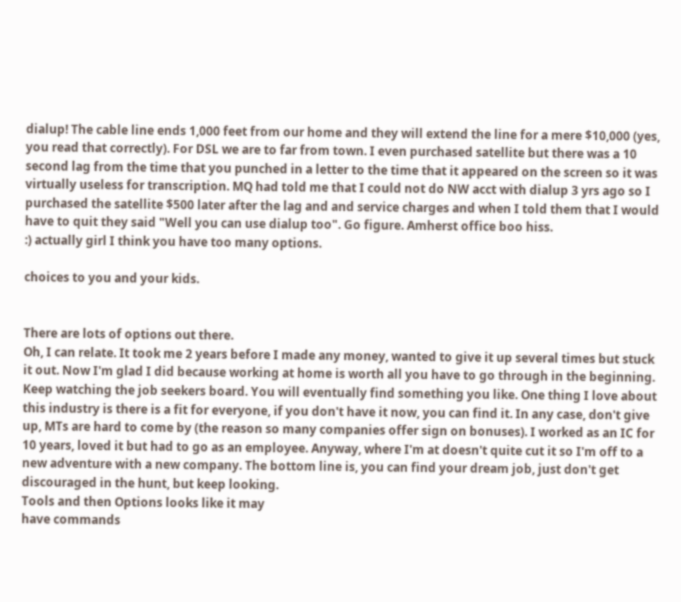dialup! The cable line ends 1,000 feet from our home and they will extend the line for a mere $10,000 (yes, you read that correctly). For DSL we are to far from town. I even purchased satellite but there was a 10 second lag from the time that you punched in a letter to the time that it appeared on the screen so it was virtually useless for transcription. MQ had told me that I could not do NW acct with dialup 3 yrs ago so I purchased the satellite $500 later after the lag and and service charges and when I told them that I would have to quit they said "Well you can use dialup too". Go figure. Amherst office boo hiss.
:) actually girl I think you have too many options.

choices to you and your kids.


There are lots of options out there.
Oh, I can relate. It took me 2 years before I made any money, wanted to give it up several times but stuck it out. Now I'm glad I did because working at home is worth all you have to go through in the beginning. Keep watching the job seekers board. You will eventually find something you like. One thing I love about this industry is there is a fit for everyone, if you don't have it now, you can find it. In any case, don't give up, MTs are hard to come by (the reason so many companies offer sign on bonuses). I worked as an IC for 10 years, loved it but had to go as an employee. Anyway, where I'm at doesn't quite cut it so I'm off to a new adventure with a new company. The bottom line is, you can find your dream job, just don't get discouraged in the hunt, but keep looking.
Tools and then Options looks like it may
have commands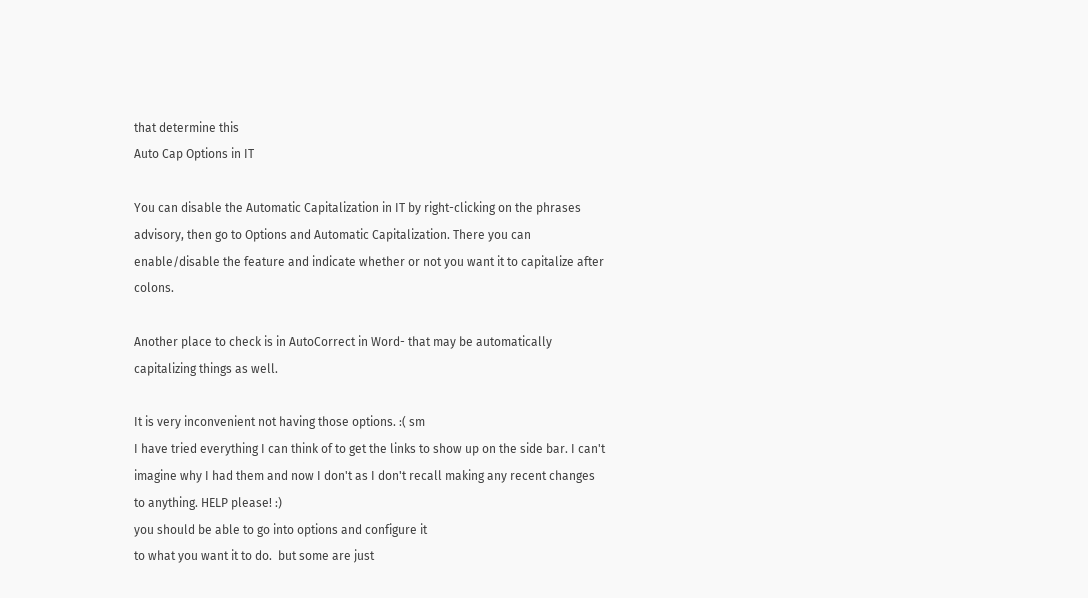that determine this
Auto Cap Options in IT

You can disable the Automatic Capitalization in IT by right-clicking on the phrases advisory, then go to Options and Automatic Capitalization. There you can enable/disable the feature and indicate whether or not you want it to capitalize after colons.

Another place to check is in AutoCorrect in Word- that may be automatically capitalizing things as well.

It is very inconvenient not having those options. :( sm
I have tried everything I can think of to get the links to show up on the side bar. I can't imagine why I had them and now I don't as I don't recall making any recent changes to anything. HELP please! :)
you should be able to go into options and configure it
to what you want it to do.  but some are just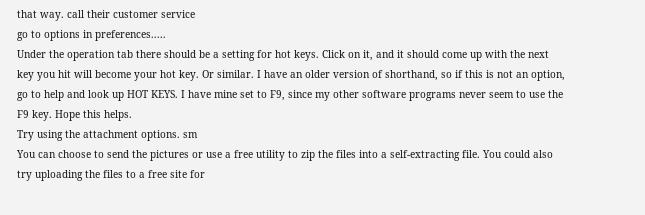that way. call their customer service
go to options in preferences.....
Under the operation tab there should be a setting for hot keys. Click on it, and it should come up with the next key you hit will become your hot key. Or similar. I have an older version of shorthand, so if this is not an option, go to help and look up HOT KEYS. I have mine set to F9, since my other software programs never seem to use the F9 key. Hope this helps.
Try using the attachment options. sm
You can choose to send the pictures or use a free utility to zip the files into a self-extracting file. You could also try uploading the files to a free site for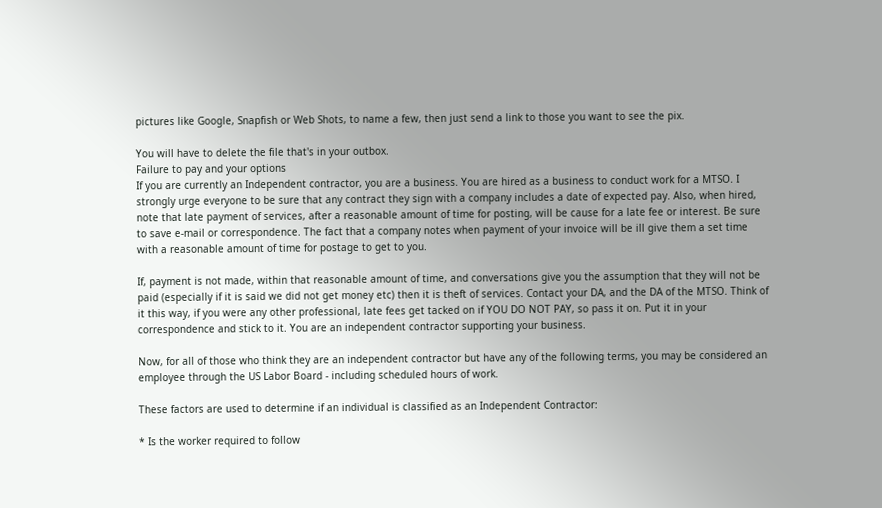pictures like Google, Snapfish or Web Shots, to name a few, then just send a link to those you want to see the pix.

You will have to delete the file that's in your outbox.
Failure to pay and your options
If you are currently an Independent contractor, you are a business. You are hired as a business to conduct work for a MTSO. I strongly urge everyone to be sure that any contract they sign with a company includes a date of expected pay. Also, when hired, note that late payment of services, after a reasonable amount of time for posting, will be cause for a late fee or interest. Be sure to save e-mail or correspondence. The fact that a company notes when payment of your invoice will be ill give them a set time with a reasonable amount of time for postage to get to you.

If, payment is not made, within that reasonable amount of time, and conversations give you the assumption that they will not be paid (especially if it is said we did not get money etc) then it is theft of services. Contact your DA, and the DA of the MTSO. Think of it this way, if you were any other professional, late fees get tacked on if YOU DO NOT PAY, so pass it on. Put it in your correspondence and stick to it. You are an independent contractor supporting your business.

Now, for all of those who think they are an independent contractor but have any of the following terms, you may be considered an employee through the US Labor Board - including scheduled hours of work.

These factors are used to determine if an individual is classified as an Independent Contractor:

* Is the worker required to follow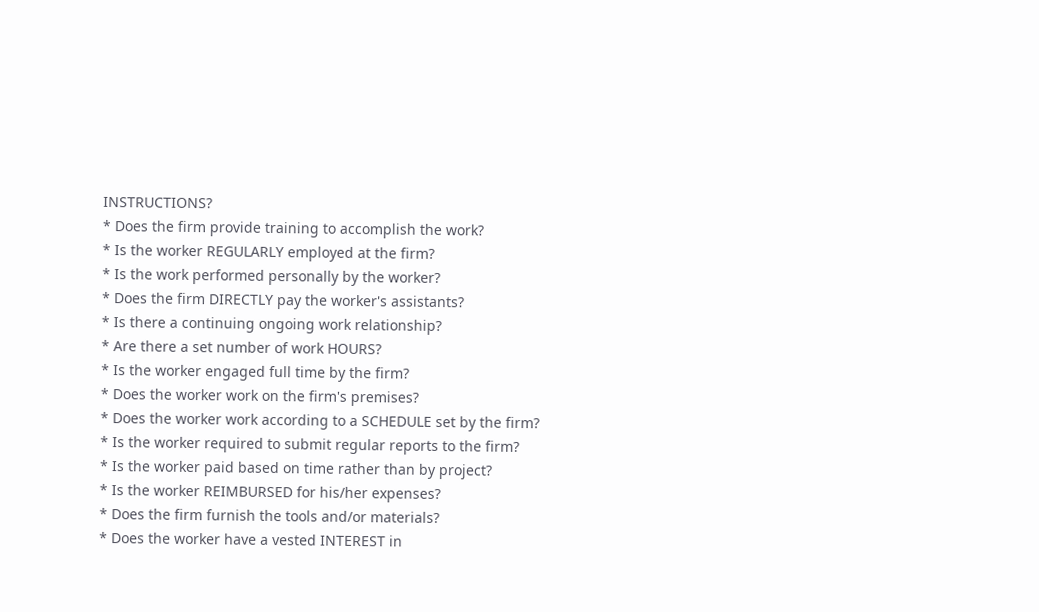INSTRUCTIONS?
* Does the firm provide training to accomplish the work?
* Is the worker REGULARLY employed at the firm?
* Is the work performed personally by the worker?
* Does the firm DIRECTLY pay the worker's assistants?
* Is there a continuing ongoing work relationship?
* Are there a set number of work HOURS?
* Is the worker engaged full time by the firm?
* Does the worker work on the firm's premises?
* Does the worker work according to a SCHEDULE set by the firm?
* Is the worker required to submit regular reports to the firm?
* Is the worker paid based on time rather than by project?
* Is the worker REIMBURSED for his/her expenses?
* Does the firm furnish the tools and/or materials?
* Does the worker have a vested INTEREST in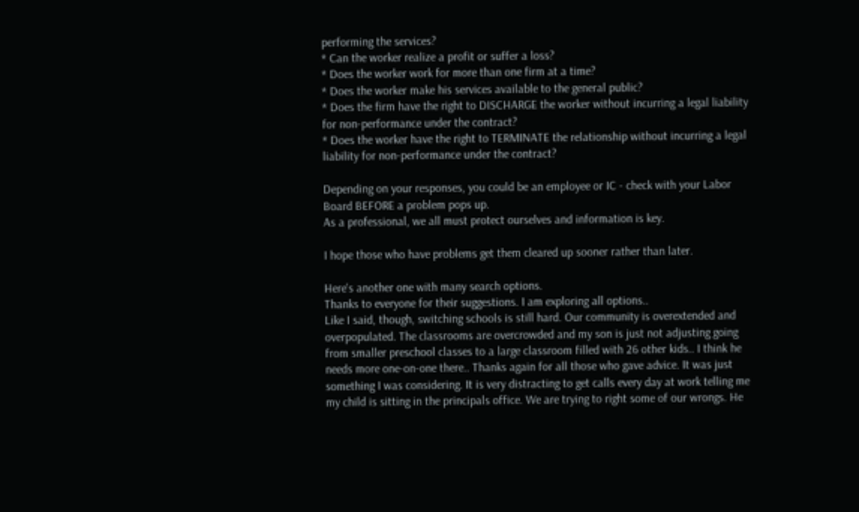performing the services?
* Can the worker realize a profit or suffer a loss?
* Does the worker work for more than one firm at a time?
* Does the worker make his services available to the general public?
* Does the firm have the right to DISCHARGE the worker without incurring a legal liability for non-performance under the contract?
* Does the worker have the right to TERMINATE the relationship without incurring a legal liability for non-performance under the contract?

Depending on your responses, you could be an employee or IC - check with your Labor Board BEFORE a problem pops up.
As a professional, we all must protect ourselves and information is key.

I hope those who have problems get them cleared up sooner rather than later.

Here's another one with many search options.
Thanks to everyone for their suggestions. I am exploring all options..
Like I said, though, switching schools is still hard. Our community is overextended and overpopulated. The classrooms are overcrowded and my son is just not adjusting going from smaller preschool classes to a large classroom filled with 26 other kids.. I think he needs more one-on-one there.. Thanks again for all those who gave advice. It was just something I was considering. It is very distracting to get calls every day at work telling me my child is sitting in the principals office. We are trying to right some of our wrongs. He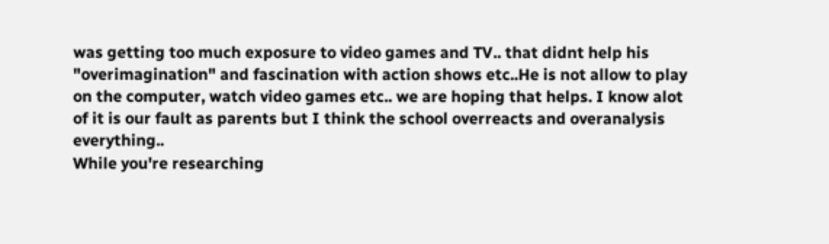was getting too much exposure to video games and TV.. that didnt help his "overimagination" and fascination with action shows etc..He is not allow to play on the computer, watch video games etc.. we are hoping that helps. I know alot of it is our fault as parents but I think the school overreacts and overanalysis everything..
While you're researching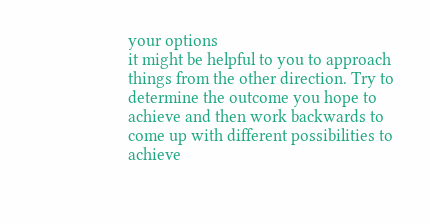your options
it might be helpful to you to approach things from the other direction. Try to determine the outcome you hope to achieve and then work backwards to come up with different possibilities to achieve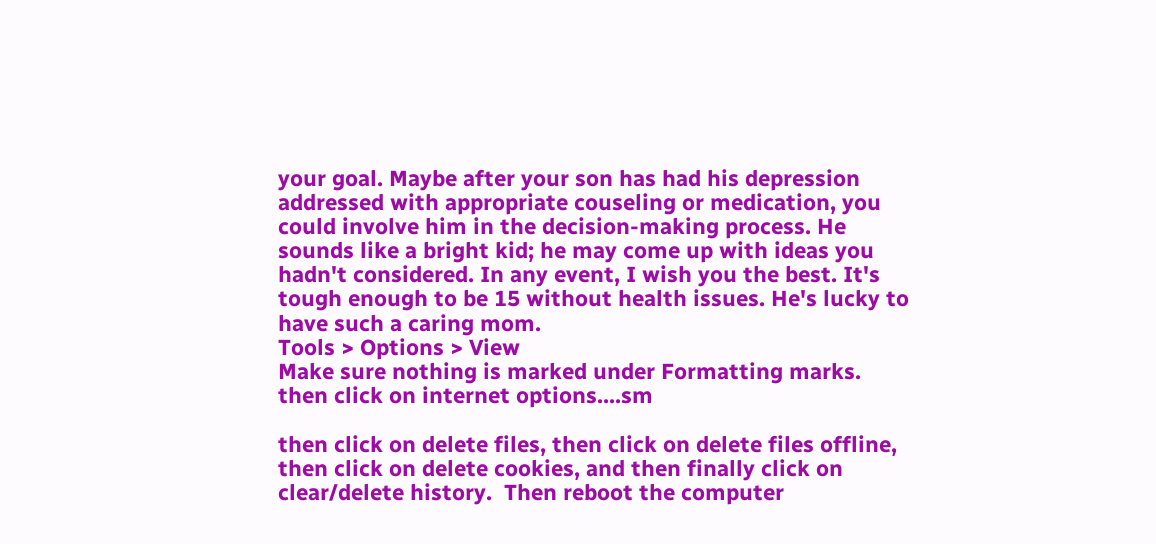your goal. Maybe after your son has had his depression addressed with appropriate couseling or medication, you could involve him in the decision-making process. He sounds like a bright kid; he may come up with ideas you hadn't considered. In any event, I wish you the best. It's tough enough to be 15 without health issues. He's lucky to have such a caring mom.
Tools > Options > View
Make sure nothing is marked under Formatting marks.
then click on internet options....sm

then click on delete files, then click on delete files offline, then click on delete cookies, and then finally click on clear/delete history.  Then reboot the computer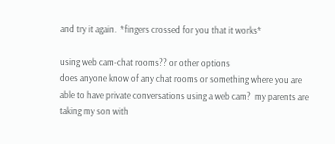and try it again.  *fingers crossed for you that it works*

using web cam-chat rooms?? or other options
does anyone know of any chat rooms or something where you are able to have private conversations using a web cam?  my parents are taking my son with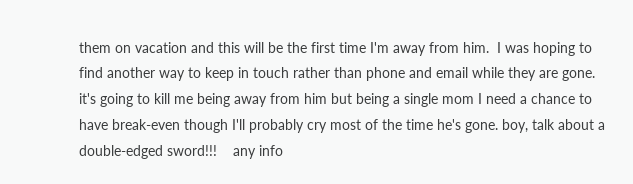them on vacation and this will be the first time I'm away from him.  I was hoping to find another way to keep in touch rather than phone and email while they are gone.  it's going to kill me being away from him but being a single mom I need a chance to have break-even though I'll probably cry most of the time he's gone. boy, talk about a double-edged sword!!!    any info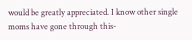would be greatly appreciated. I know other single moms have gone through this-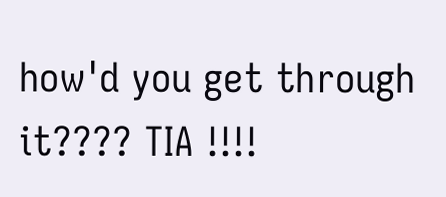how'd you get through it???? TIA !!!!